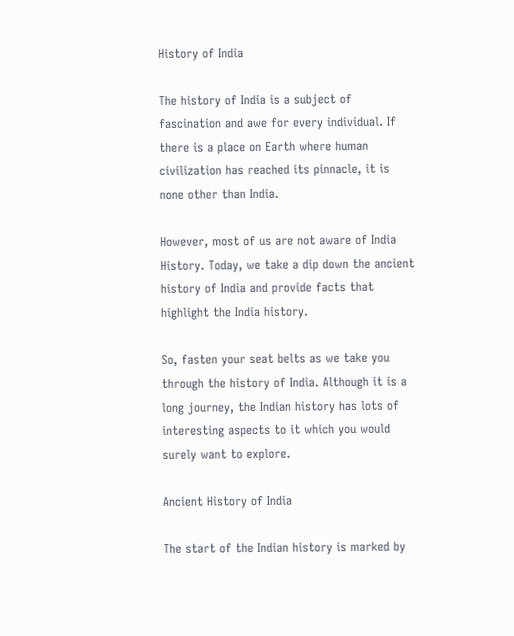History of India

The history of India is a subject of fascination and awe for every individual. If there is a place on Earth where human civilization has reached its pinnacle, it is none other than India.

However, most of us are not aware of India History. Today, we take a dip down the ancient history of India and provide facts that highlight the India history.

So, fasten your seat belts as we take you through the history of India. Although it is a long journey, the Indian history has lots of interesting aspects to it which you would surely want to explore.

Ancient History of India

The start of the Indian history is marked by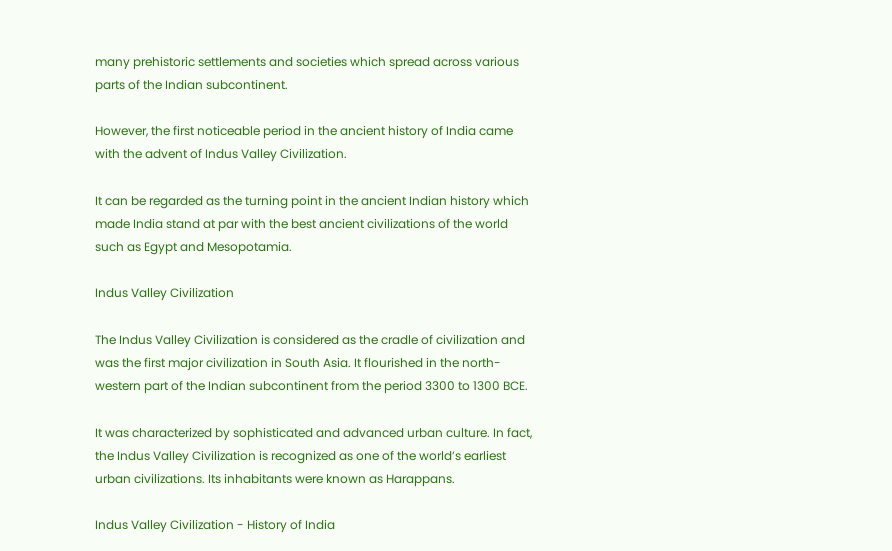many prehistoric settlements and societies which spread across various parts of the Indian subcontinent.

However, the first noticeable period in the ancient history of India came with the advent of Indus Valley Civilization.

It can be regarded as the turning point in the ancient Indian history which made India stand at par with the best ancient civilizations of the world such as Egypt and Mesopotamia.

Indus Valley Civilization

The Indus Valley Civilization is considered as the cradle of civilization and was the first major civilization in South Asia. It flourished in the north-western part of the Indian subcontinent from the period 3300 to 1300 BCE.

It was characterized by sophisticated and advanced urban culture. In fact, the Indus Valley Civilization is recognized as one of the world’s earliest urban civilizations. Its inhabitants were known as Harappans.

Indus Valley Civilization - History of India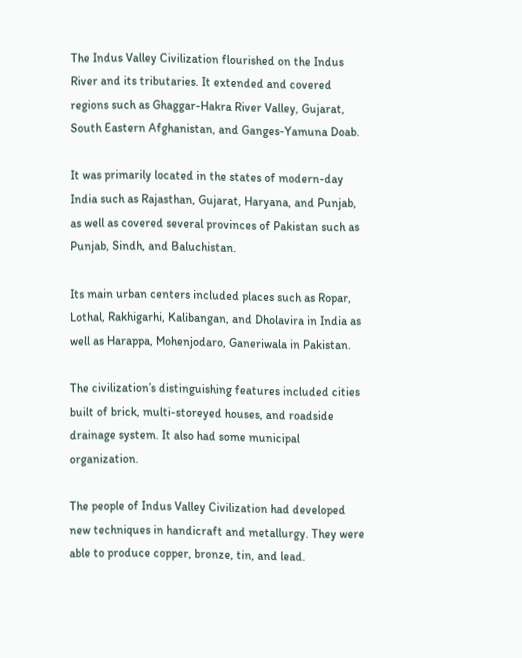The Indus Valley Civilization flourished on the Indus River and its tributaries. It extended and covered regions such as Ghaggar-Hakra River Valley, Gujarat, South Eastern Afghanistan, and Ganges-Yamuna Doab.

It was primarily located in the states of modern-day India such as Rajasthan, Gujarat, Haryana, and Punjab, as well as covered several provinces of Pakistan such as Punjab, Sindh, and Baluchistan.

Its main urban centers included places such as Ropar, Lothal, Rakhigarhi, Kalibangan, and Dholavira in India as well as Harappa, Mohenjodaro, Ganeriwala in Pakistan.

The civilization’s distinguishing features included cities built of brick, multi-storeyed houses, and roadside drainage system. It also had some municipal organization.

The people of Indus Valley Civilization had developed new techniques in handicraft and metallurgy. They were able to produce copper, bronze, tin, and lead.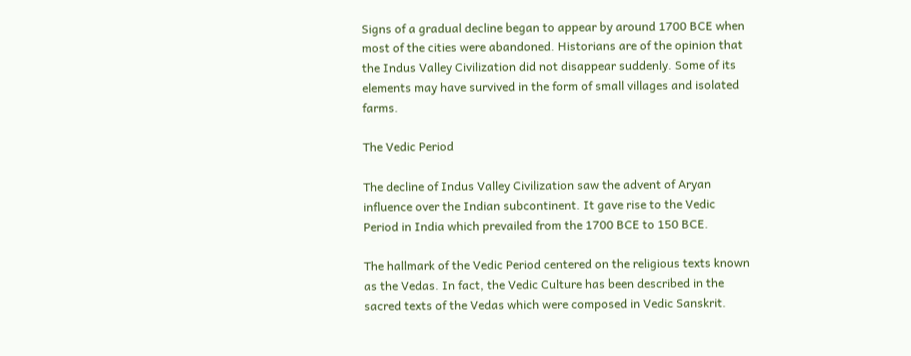Signs of a gradual decline began to appear by around 1700 BCE when most of the cities were abandoned. Historians are of the opinion that the Indus Valley Civilization did not disappear suddenly. Some of its elements may have survived in the form of small villages and isolated farms.

The Vedic Period

The decline of Indus Valley Civilization saw the advent of Aryan influence over the Indian subcontinent. It gave rise to the Vedic Period in India which prevailed from the 1700 BCE to 150 BCE.

The hallmark of the Vedic Period centered on the religious texts known as the Vedas. In fact, the Vedic Culture has been described in the sacred texts of the Vedas which were composed in Vedic Sanskrit.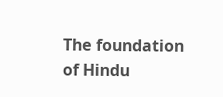The foundation of Hindu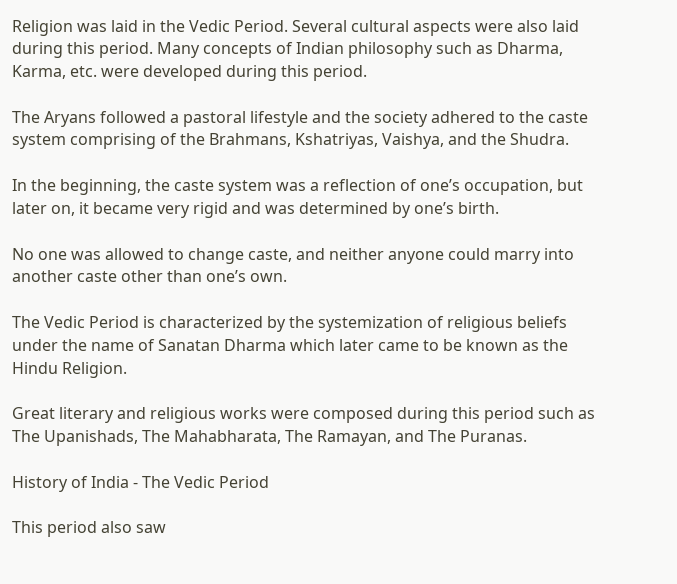Religion was laid in the Vedic Period. Several cultural aspects were also laid during this period. Many concepts of Indian philosophy such as Dharma, Karma, etc. were developed during this period.

The Aryans followed a pastoral lifestyle and the society adhered to the caste system comprising of the Brahmans, Kshatriyas, Vaishya, and the Shudra.

In the beginning, the caste system was a reflection of one’s occupation, but later on, it became very rigid and was determined by one’s birth.

No one was allowed to change caste, and neither anyone could marry into another caste other than one’s own.

The Vedic Period is characterized by the systemization of religious beliefs under the name of Sanatan Dharma which later came to be known as the Hindu Religion.

Great literary and religious works were composed during this period such as The Upanishads, The Mahabharata, The Ramayan, and The Puranas.

History of India - The Vedic Period

This period also saw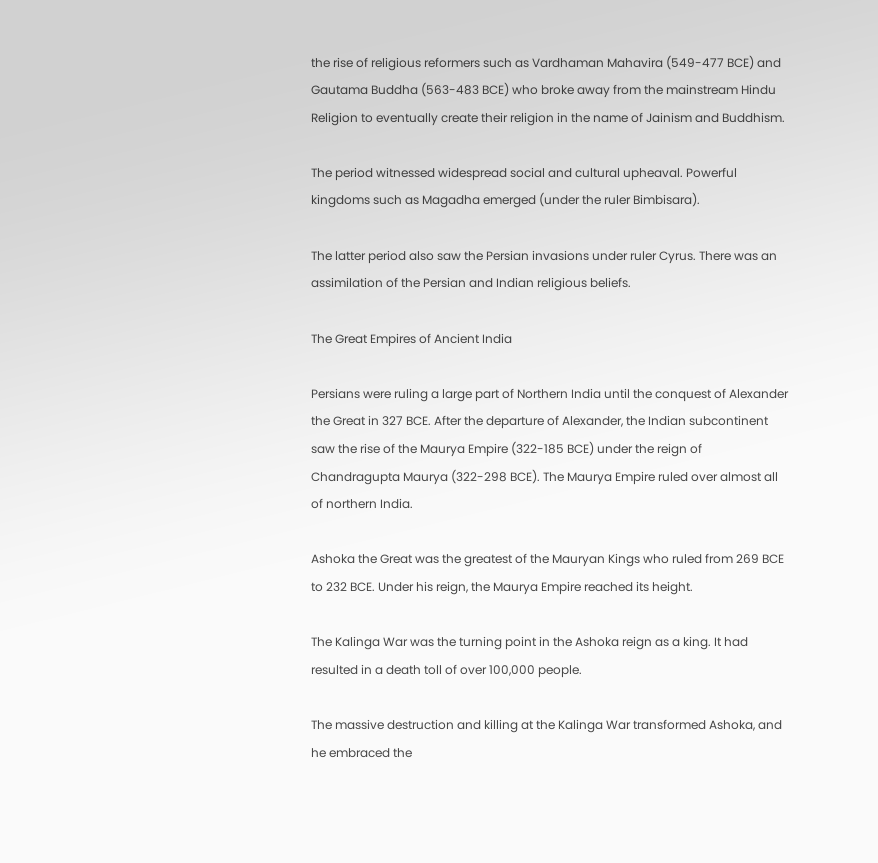the rise of religious reformers such as Vardhaman Mahavira (549-477 BCE) and Gautama Buddha (563-483 BCE) who broke away from the mainstream Hindu Religion to eventually create their religion in the name of Jainism and Buddhism.

The period witnessed widespread social and cultural upheaval. Powerful kingdoms such as Magadha emerged (under the ruler Bimbisara).

The latter period also saw the Persian invasions under ruler Cyrus. There was an assimilation of the Persian and Indian religious beliefs.

The Great Empires of Ancient India

Persians were ruling a large part of Northern India until the conquest of Alexander the Great in 327 BCE. After the departure of Alexander, the Indian subcontinent saw the rise of the Maurya Empire (322-185 BCE) under the reign of Chandragupta Maurya (322-298 BCE). The Maurya Empire ruled over almost all of northern India.

Ashoka the Great was the greatest of the Mauryan Kings who ruled from 269 BCE to 232 BCE. Under his reign, the Maurya Empire reached its height.

The Kalinga War was the turning point in the Ashoka reign as a king. It had resulted in a death toll of over 100,000 people.

The massive destruction and killing at the Kalinga War transformed Ashoka, and he embraced the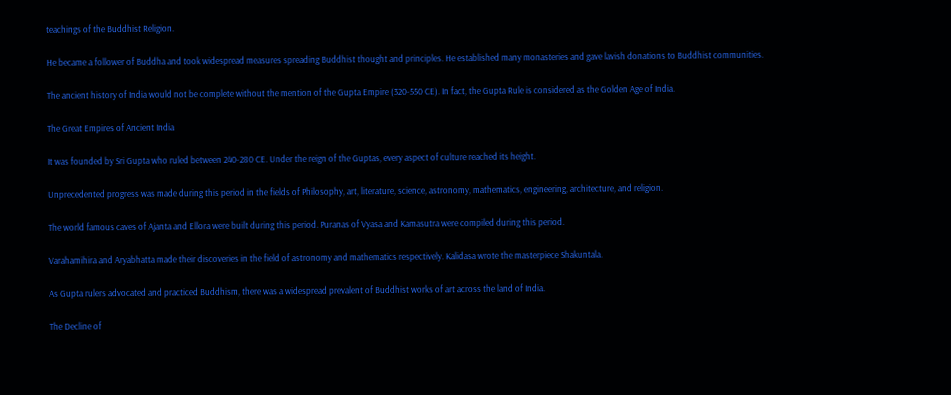teachings of the Buddhist Religion.

He became a follower of Buddha and took widespread measures spreading Buddhist thought and principles. He established many monasteries and gave lavish donations to Buddhist communities.

The ancient history of India would not be complete without the mention of the Gupta Empire (320-550 CE). In fact, the Gupta Rule is considered as the Golden Age of India.

The Great Empires of Ancient India

It was founded by Sri Gupta who ruled between 240-280 CE. Under the reign of the Guptas, every aspect of culture reached its height.

Unprecedented progress was made during this period in the fields of Philosophy, art, literature, science, astronomy, mathematics, engineering, architecture, and religion.

The world famous caves of Ajanta and Ellora were built during this period. Puranas of Vyasa and Kamasutra were compiled during this period.

Varahamihira and Aryabhatta made their discoveries in the field of astronomy and mathematics respectively. Kalidasa wrote the masterpiece Shakuntala.

As Gupta rulers advocated and practiced Buddhism, there was a widespread prevalent of Buddhist works of art across the land of India.

The Decline of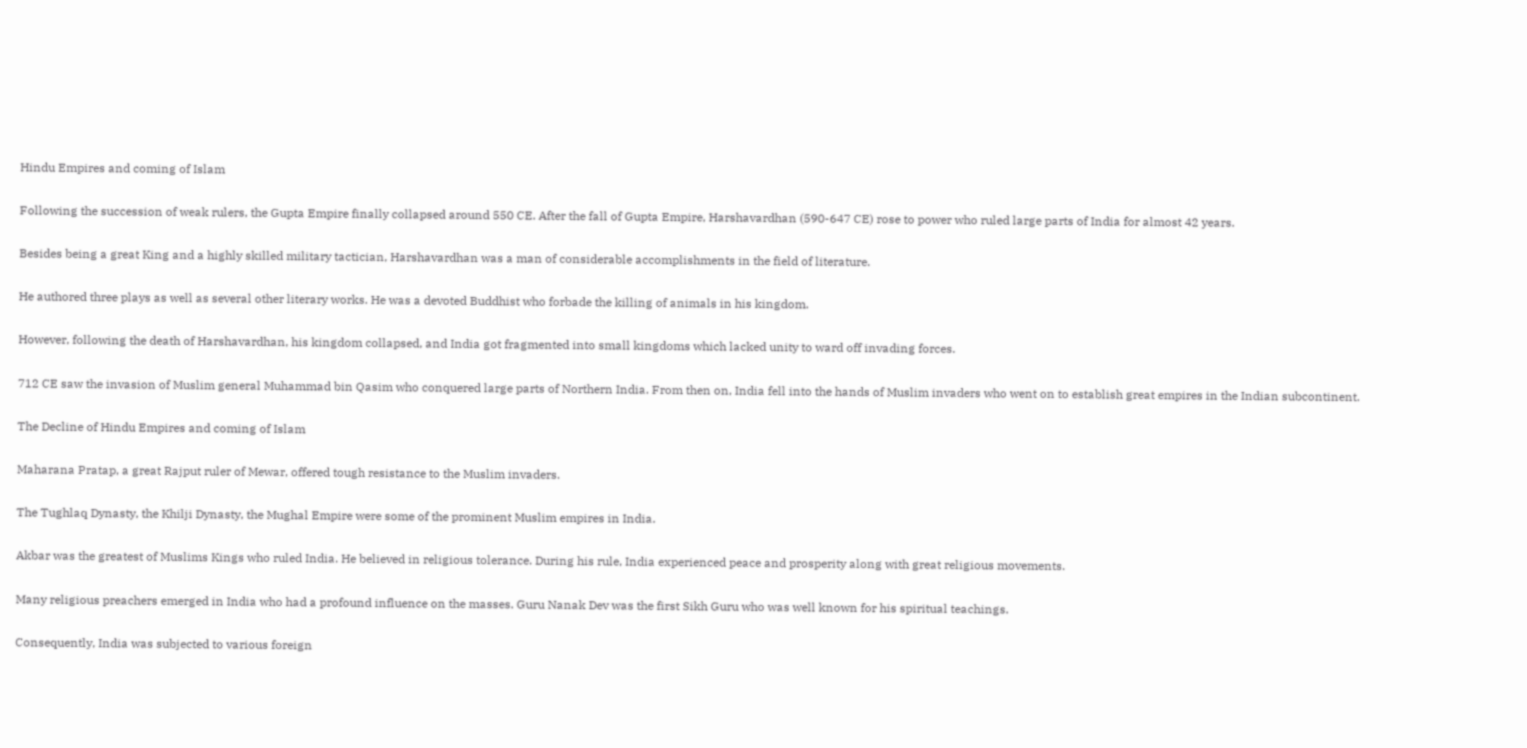Hindu Empires and coming of Islam

Following the succession of weak rulers, the Gupta Empire finally collapsed around 550 CE. After the fall of Gupta Empire, Harshavardhan (590-647 CE) rose to power who ruled large parts of India for almost 42 years.

Besides being a great King and a highly skilled military tactician, Harshavardhan was a man of considerable accomplishments in the field of literature.

He authored three plays as well as several other literary works. He was a devoted Buddhist who forbade the killing of animals in his kingdom.

However, following the death of Harshavardhan, his kingdom collapsed, and India got fragmented into small kingdoms which lacked unity to ward off invading forces.

712 CE saw the invasion of Muslim general Muhammad bin Qasim who conquered large parts of Northern India. From then on, India fell into the hands of Muslim invaders who went on to establish great empires in the Indian subcontinent.

The Decline of Hindu Empires and coming of Islam

Maharana Pratap, a great Rajput ruler of Mewar, offered tough resistance to the Muslim invaders.

The Tughlaq Dynasty, the Khilji Dynasty, the Mughal Empire were some of the prominent Muslim empires in India.

Akbar was the greatest of Muslims Kings who ruled India. He believed in religious tolerance. During his rule, India experienced peace and prosperity along with great religious movements.

Many religious preachers emerged in India who had a profound influence on the masses. Guru Nanak Dev was the first Sikh Guru who was well known for his spiritual teachings.

Consequently, India was subjected to various foreign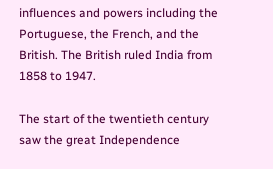influences and powers including the Portuguese, the French, and the British. The British ruled India from 1858 to 1947.

The start of the twentieth century saw the great Independence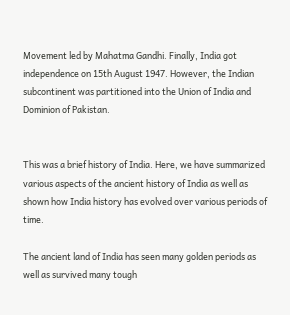Movement led by Mahatma Gandhi. Finally, India got independence on 15th August 1947. However, the Indian subcontinent was partitioned into the Union of India and Dominion of Pakistan.


This was a brief history of India. Here, we have summarized various aspects of the ancient history of India as well as shown how India history has evolved over various periods of time.

The ancient land of India has seen many golden periods as well as survived many tough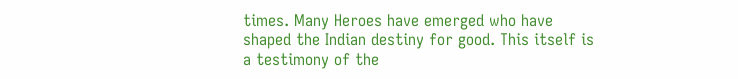times. Many Heroes have emerged who have shaped the Indian destiny for good. This itself is a testimony of the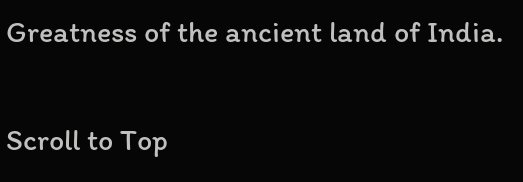Greatness of the ancient land of India.

Scroll to Top